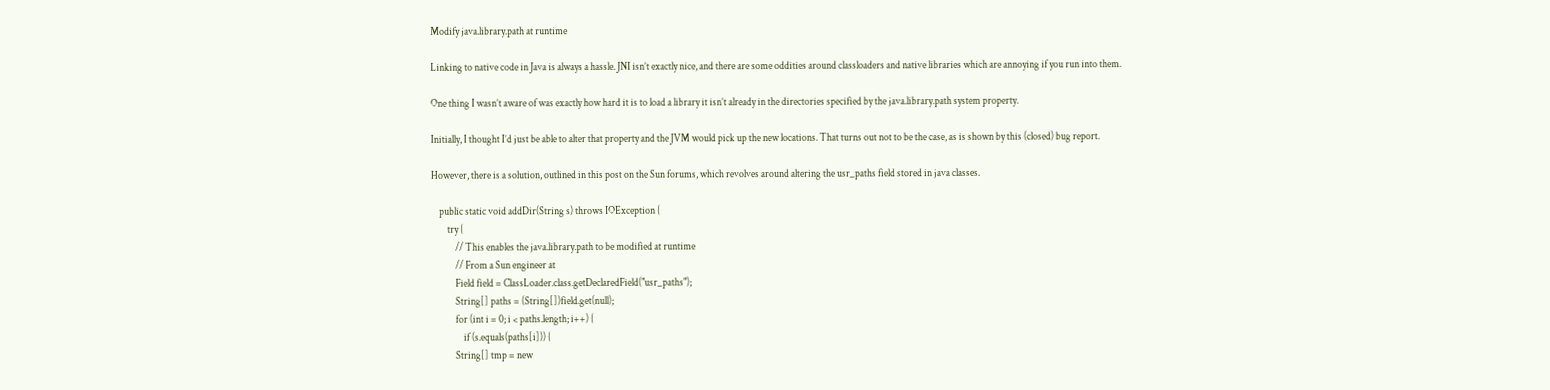Modify java.library.path at runtime

Linking to native code in Java is always a hassle. JNI isn’t exactly nice, and there are some oddities around classloaders and native libraries which are annoying if you run into them.

One thing I wasn’t aware of was exactly how hard it is to load a library it isn’t already in the directories specified by the java.library.path system property.

Initially, I thought I’d just be able to alter that property and the JVM would pick up the new locations. That turns out not to be the case, as is shown by this (closed) bug report.

However, there is a solution, outlined in this post on the Sun forums, which revolves around altering the usr_paths field stored in java classes.

    public static void addDir(String s) throws IOException {
        try {
            // This enables the java.library.path to be modified at runtime
            // From a Sun engineer at
            Field field = ClassLoader.class.getDeclaredField("usr_paths");
            String[] paths = (String[])field.get(null);
            for (int i = 0; i < paths.length; i++) {
                if (s.equals(paths[i])) {
            String[] tmp = new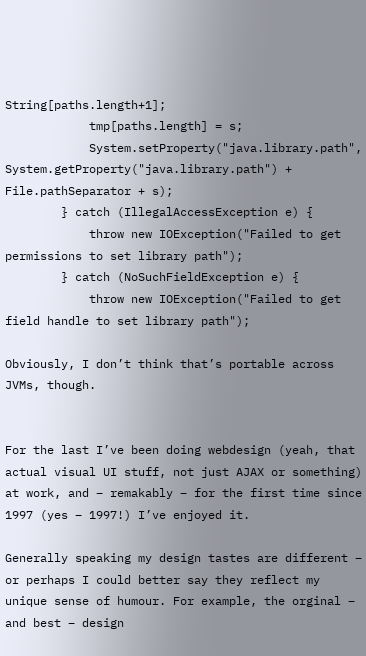String[paths.length+1];
            tmp[paths.length] = s;
            System.setProperty("java.library.path", System.getProperty("java.library.path") + File.pathSeparator + s);
        } catch (IllegalAccessException e) {
            throw new IOException("Failed to get permissions to set library path");
        } catch (NoSuchFieldException e) {
            throw new IOException("Failed to get field handle to set library path");

Obviously, I don’t think that’s portable across JVMs, though.


For the last I’ve been doing webdesign (yeah, that actual visual UI stuff, not just AJAX or something) at work, and – remakably – for the first time since 1997 (yes – 1997!) I’ve enjoyed it.

Generally speaking my design tastes are different – or perhaps I could better say they reflect my unique sense of humour. For example, the orginal – and best – design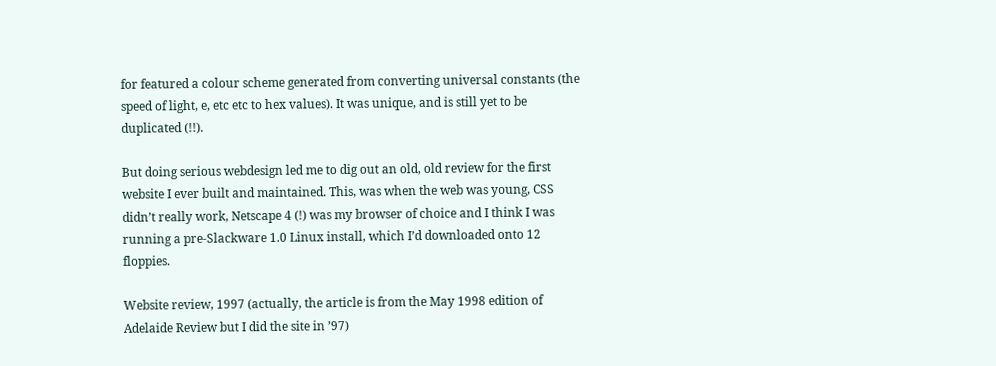for featured a colour scheme generated from converting universal constants (the speed of light, e, etc etc to hex values). It was unique, and is still yet to be duplicated (!!).

But doing serious webdesign led me to dig out an old, old review for the first website I ever built and maintained. This, was when the web was young, CSS didn’t really work, Netscape 4 (!) was my browser of choice and I think I was running a pre-Slackware 1.0 Linux install, which I’d downloaded onto 12 floppies.

Website review, 1997 (actually, the article is from the May 1998 edition of Adelaide Review but I did the site in ’97)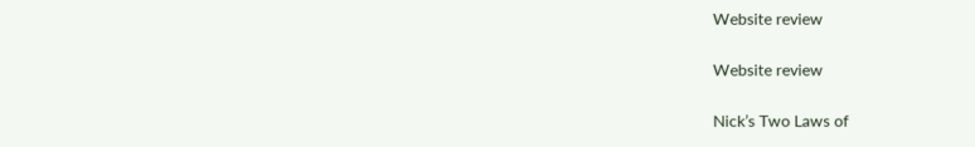Website review

Website review

Nick’s Two Laws of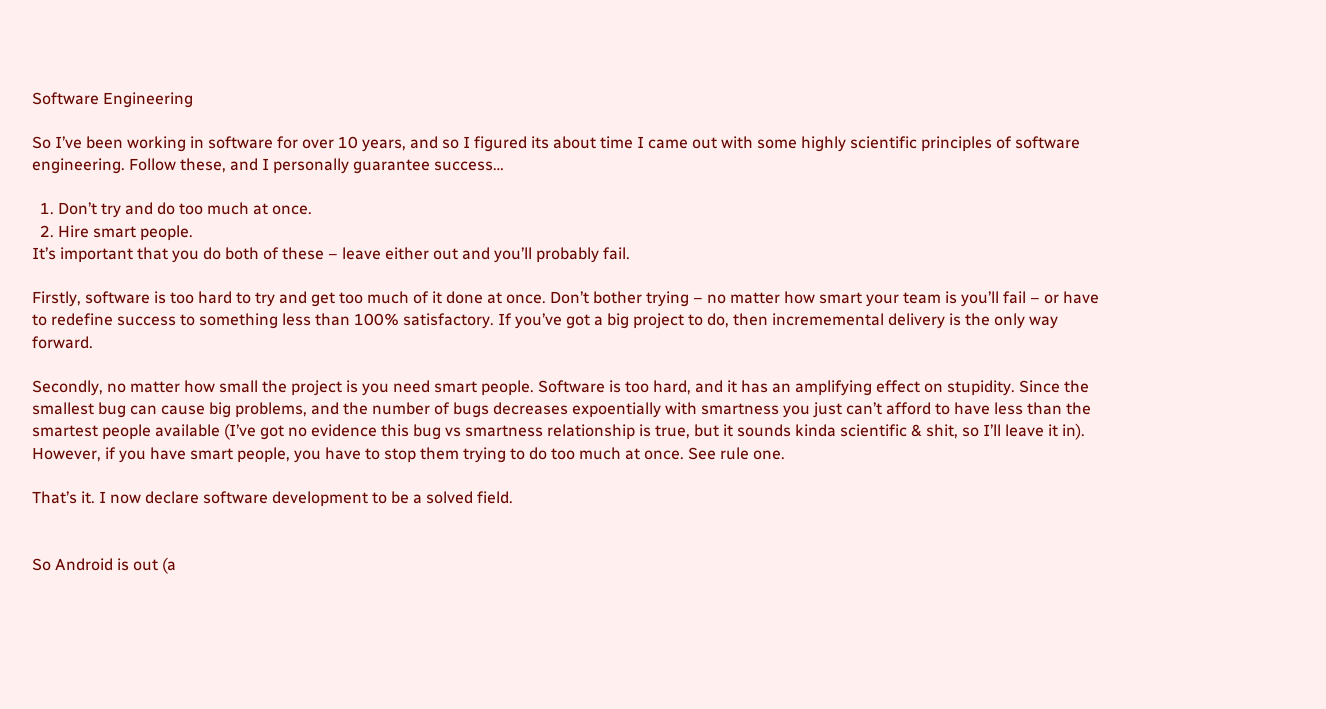Software Engineering

So I’ve been working in software for over 10 years, and so I figured its about time I came out with some highly scientific principles of software engineering. Follow these, and I personally guarantee success…

  1. Don’t try and do too much at once.
  2. Hire smart people.
It’s important that you do both of these – leave either out and you’ll probably fail.

Firstly, software is too hard to try and get too much of it done at once. Don’t bother trying – no matter how smart your team is you’ll fail – or have to redefine success to something less than 100% satisfactory. If you’ve got a big project to do, then incrememental delivery is the only way forward.

Secondly, no matter how small the project is you need smart people. Software is too hard, and it has an amplifying effect on stupidity. Since the smallest bug can cause big problems, and the number of bugs decreases expoentially with smartness you just can’t afford to have less than the smartest people available (I’ve got no evidence this bug vs smartness relationship is true, but it sounds kinda scientific & shit, so I’ll leave it in). However, if you have smart people, you have to stop them trying to do too much at once. See rule one.

That’s it. I now declare software development to be a solved field.


So Android is out (a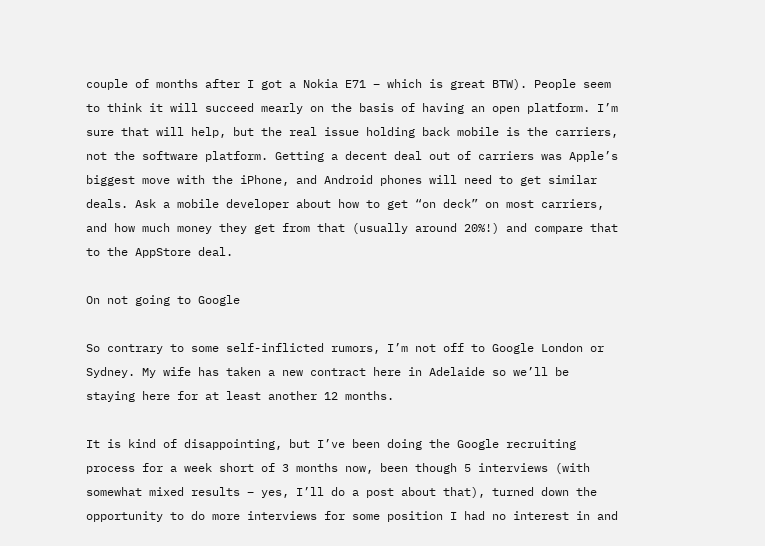couple of months after I got a Nokia E71 – which is great BTW). People seem to think it will succeed mearly on the basis of having an open platform. I’m sure that will help, but the real issue holding back mobile is the carriers, not the software platform. Getting a decent deal out of carriers was Apple’s biggest move with the iPhone, and Android phones will need to get similar deals. Ask a mobile developer about how to get “on deck” on most carriers, and how much money they get from that (usually around 20%!) and compare that to the AppStore deal.

On not going to Google

So contrary to some self-inflicted rumors, I’m not off to Google London or Sydney. My wife has taken a new contract here in Adelaide so we’ll be staying here for at least another 12 months.

It is kind of disappointing, but I’ve been doing the Google recruiting process for a week short of 3 months now, been though 5 interviews (with somewhat mixed results – yes, I’ll do a post about that), turned down the opportunity to do more interviews for some position I had no interest in and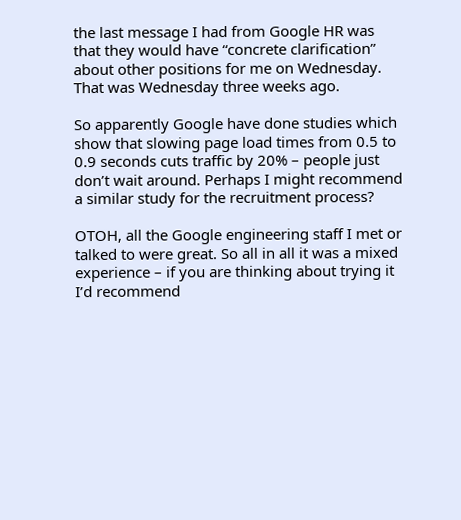the last message I had from Google HR was that they would have “concrete clarification” about other positions for me on Wednesday. That was Wednesday three weeks ago.

So apparently Google have done studies which show that slowing page load times from 0.5 to 0.9 seconds cuts traffic by 20% – people just don’t wait around. Perhaps I might recommend a similar study for the recruitment process?

OTOH, all the Google engineering staff I met or talked to were great. So all in all it was a mixed experience – if you are thinking about trying it I’d recommend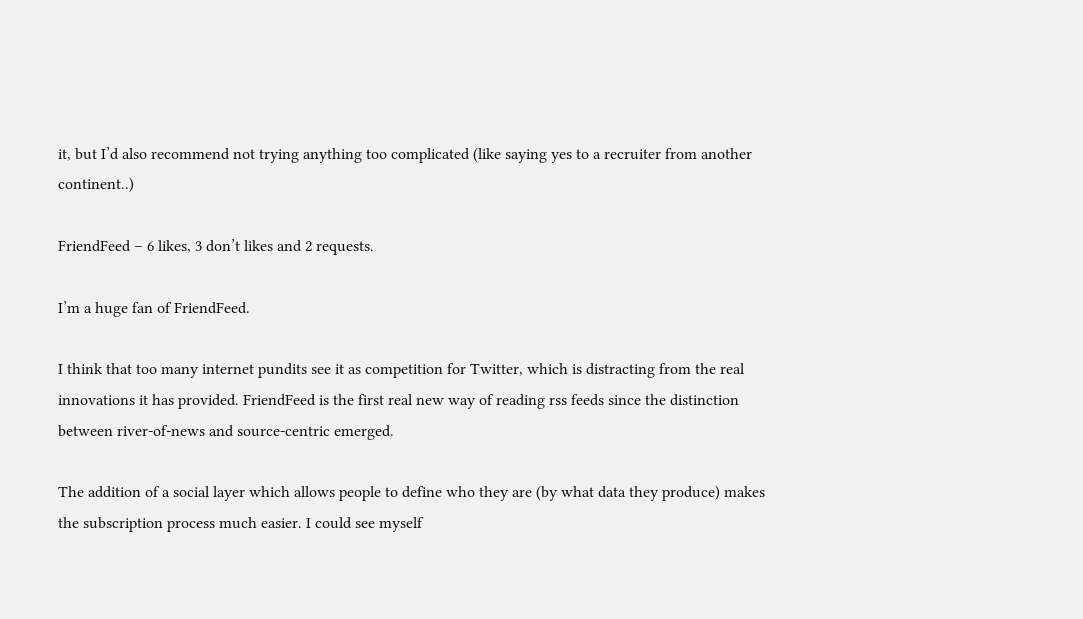it, but I’d also recommend not trying anything too complicated (like saying yes to a recruiter from another continent..)

FriendFeed – 6 likes, 3 don’t likes and 2 requests.

I’m a huge fan of FriendFeed.

I think that too many internet pundits see it as competition for Twitter, which is distracting from the real innovations it has provided. FriendFeed is the first real new way of reading rss feeds since the distinction between river-of-news and source-centric emerged.

The addition of a social layer which allows people to define who they are (by what data they produce) makes the subscription process much easier. I could see myself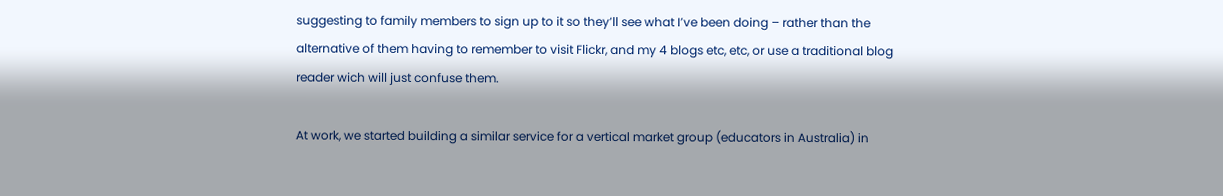suggesting to family members to sign up to it so they’ll see what I’ve been doing – rather than the alternative of them having to remember to visit Flickr, and my 4 blogs etc, etc, or use a traditional blog reader wich will just confuse them.

At work, we started building a similar service for a vertical market group (educators in Australia) in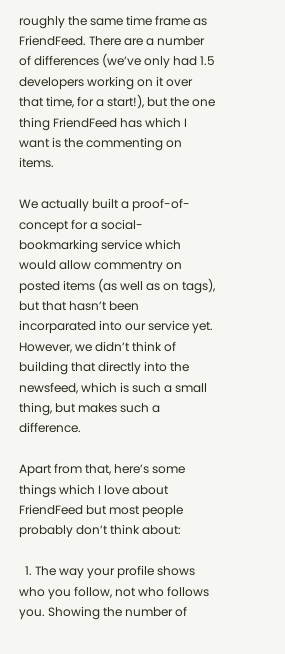roughly the same time frame as FriendFeed. There are a number of differences (we’ve only had 1.5 developers working on it over that time, for a start!), but the one thing FriendFeed has which I want is the commenting on items.

We actually built a proof-of-concept for a social-bookmarking service which would allow commentry on posted items (as well as on tags), but that hasn’t been incorparated into our service yet. However, we didn’t think of building that directly into the newsfeed, which is such a small thing, but makes such a difference.

Apart from that, here’s some things which I love about FriendFeed but most people probably don’t think about:

  1. The way your profile shows who you follow, not who follows you. Showing the number of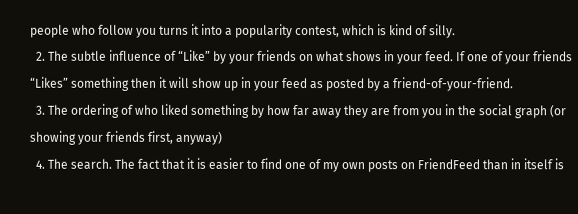people who follow you turns it into a popularity contest, which is kind of silly.
  2. The subtle influence of “Like” by your friends on what shows in your feed. If one of your friends “Likes” something then it will show up in your feed as posted by a friend-of-your-friend.
  3. The ordering of who liked something by how far away they are from you in the social graph (or showing your friends first, anyway)
  4. The search. The fact that it is easier to find one of my own posts on FriendFeed than in itself is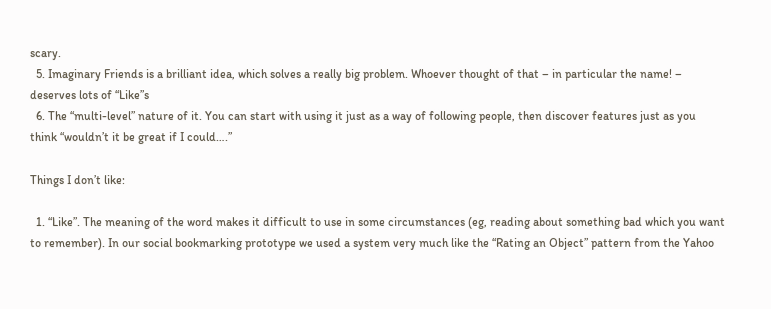scary.
  5. Imaginary Friends is a brilliant idea, which solves a really big problem. Whoever thought of that – in particular the name! – deserves lots of “Like”s
  6. The “multi-level” nature of it. You can start with using it just as a way of following people, then discover features just as you think “wouldn’t it be great if I could….”

Things I don’t like:

  1. “Like”. The meaning of the word makes it difficult to use in some circumstances (eg, reading about something bad which you want to remember). In our social bookmarking prototype we used a system very much like the “Rating an Object” pattern from the Yahoo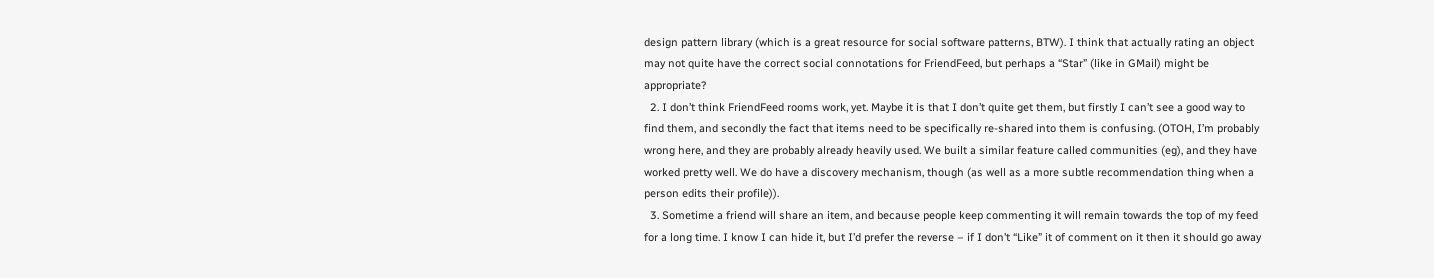design pattern library (which is a great resource for social software patterns, BTW). I think that actually rating an object may not quite have the correct social connotations for FriendFeed, but perhaps a “Star” (like in GMail) might be appropriate?
  2. I don’t think FriendFeed rooms work, yet. Maybe it is that I don’t quite get them, but firstly I can’t see a good way to find them, and secondly the fact that items need to be specifically re-shared into them is confusing. (OTOH, I’m probably wrong here, and they are probably already heavily used. We built a similar feature called communities (eg), and they have worked pretty well. We do have a discovery mechanism, though (as well as a more subtle recommendation thing when a person edits their profile)).
  3. Sometime a friend will share an item, and because people keep commenting it will remain towards the top of my feed for a long time. I know I can hide it, but I’d prefer the reverse – if I don’t “Like” it of comment on it then it should go away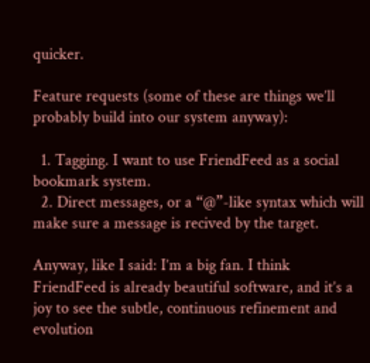quicker.

Feature requests (some of these are things we’ll probably build into our system anyway):

  1. Tagging. I want to use FriendFeed as a social bookmark system.
  2. Direct messages, or a “@”-like syntax which will make sure a message is recived by the target.

Anyway, like I said: I’m a big fan. I think FriendFeed is already beautiful software, and it’s a joy to see the subtle, continuous refinement and evolution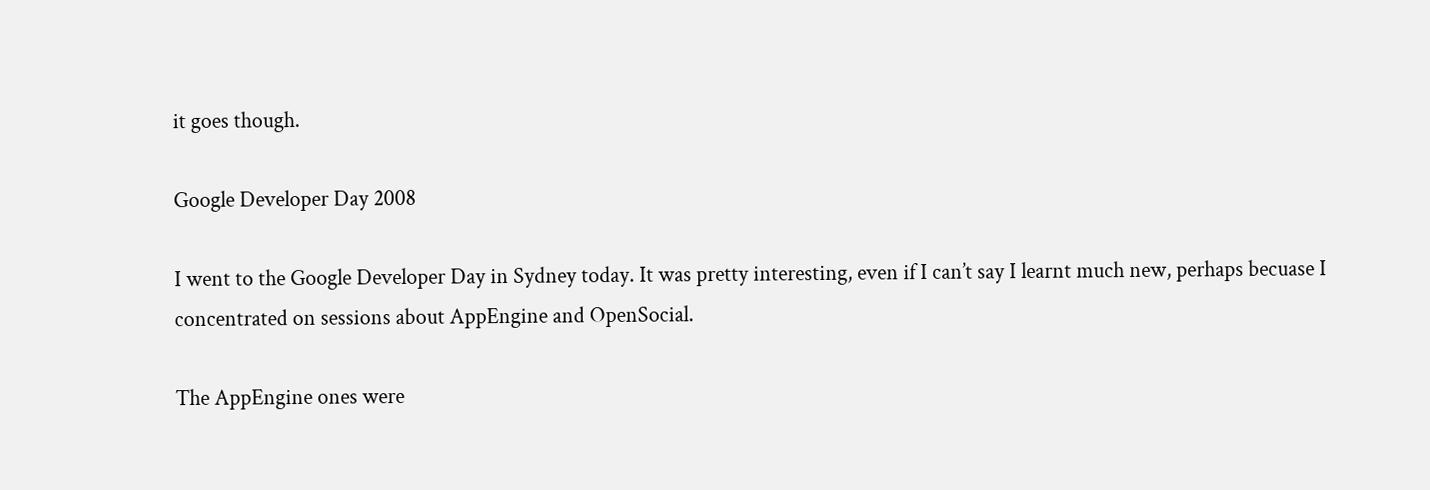it goes though.

Google Developer Day 2008

I went to the Google Developer Day in Sydney today. It was pretty interesting, even if I can’t say I learnt much new, perhaps becuase I concentrated on sessions about AppEngine and OpenSocial.

The AppEngine ones were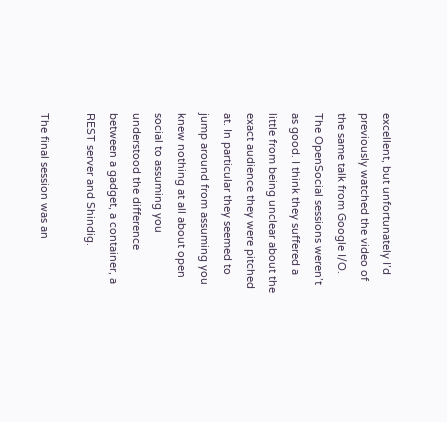excellent, but unfortunately I’d previously watched the video of the same talk from Google I/O. The OpenSocial sessions weren’t as good. I think they suffered a little from being unclear about the exact audience they were pitched at. In particular they seemed to jump around from assuming you knew nothing at all about open social to assuming you understood the difference between a gadget, a container, a REST server and Shindig.

The final session was an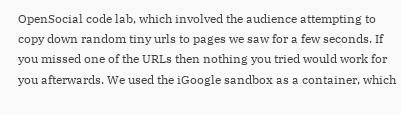OpenSocial code lab, which involved the audience attempting to copy down random tiny urls to pages we saw for a few seconds. If you missed one of the URLs then nothing you tried would work for you afterwards. We used the iGoogle sandbox as a container, which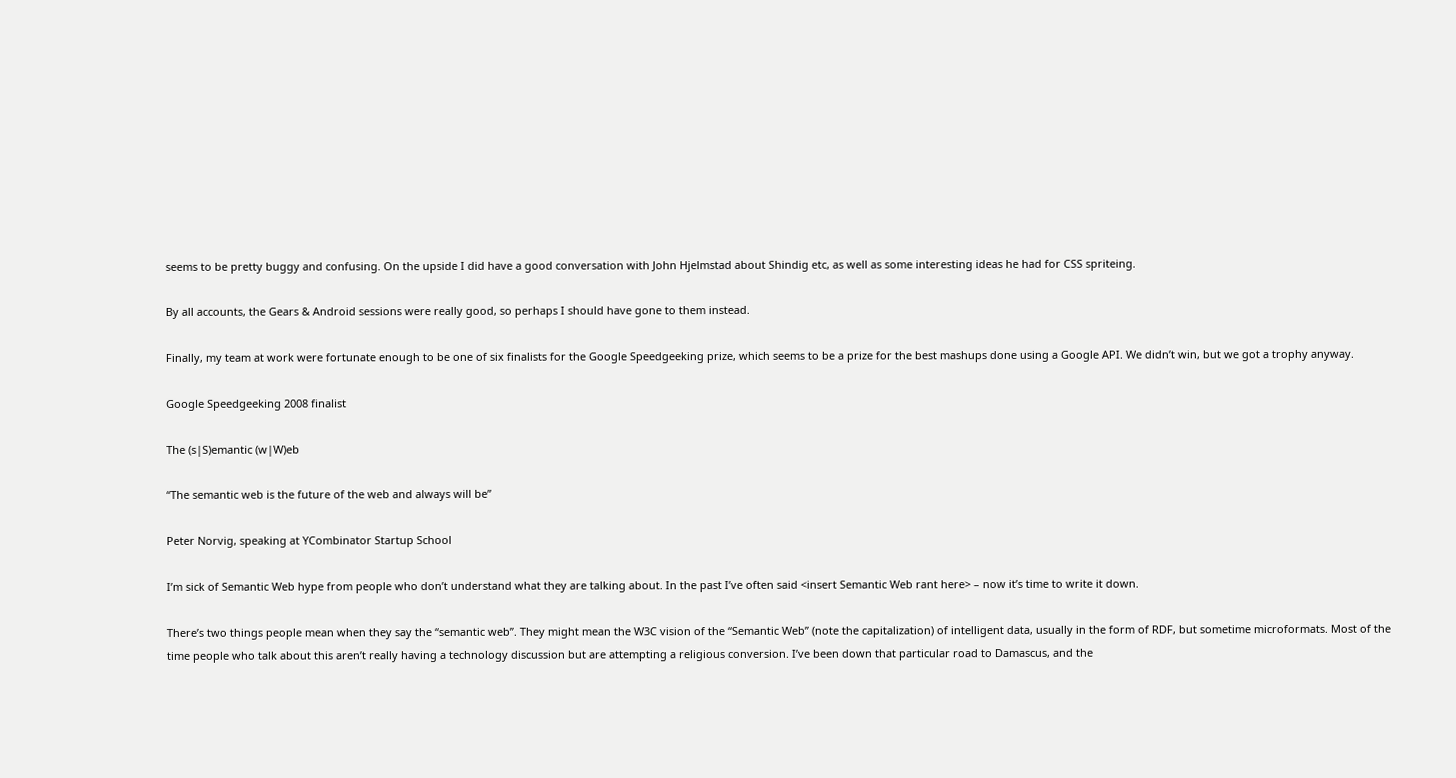seems to be pretty buggy and confusing. On the upside I did have a good conversation with John Hjelmstad about Shindig etc, as well as some interesting ideas he had for CSS spriteing.

By all accounts, the Gears & Android sessions were really good, so perhaps I should have gone to them instead.

Finally, my team at work were fortunate enough to be one of six finalists for the Google Speedgeeking prize, which seems to be a prize for the best mashups done using a Google API. We didn’t win, but we got a trophy anyway.

Google Speedgeeking 2008 finalist

The (s|S)emantic (w|W)eb

“The semantic web is the future of the web and always will be”

Peter Norvig, speaking at YCombinator Startup School

I’m sick of Semantic Web hype from people who don’t understand what they are talking about. In the past I’ve often said <insert Semantic Web rant here> – now it’s time to write it down.

There’s two things people mean when they say the “semantic web”. They might mean the W3C vision of the “Semantic Web” (note the capitalization) of intelligent data, usually in the form of RDF, but sometime microformats. Most of the time people who talk about this aren’t really having a technology discussion but are attempting a religious conversion. I’ve been down that particular road to Damascus, and the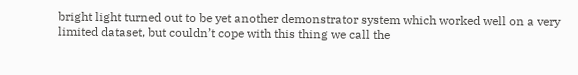bright light turned out to be yet another demonstrator system which worked well on a very limited dataset, but couldn’t cope with this thing we call the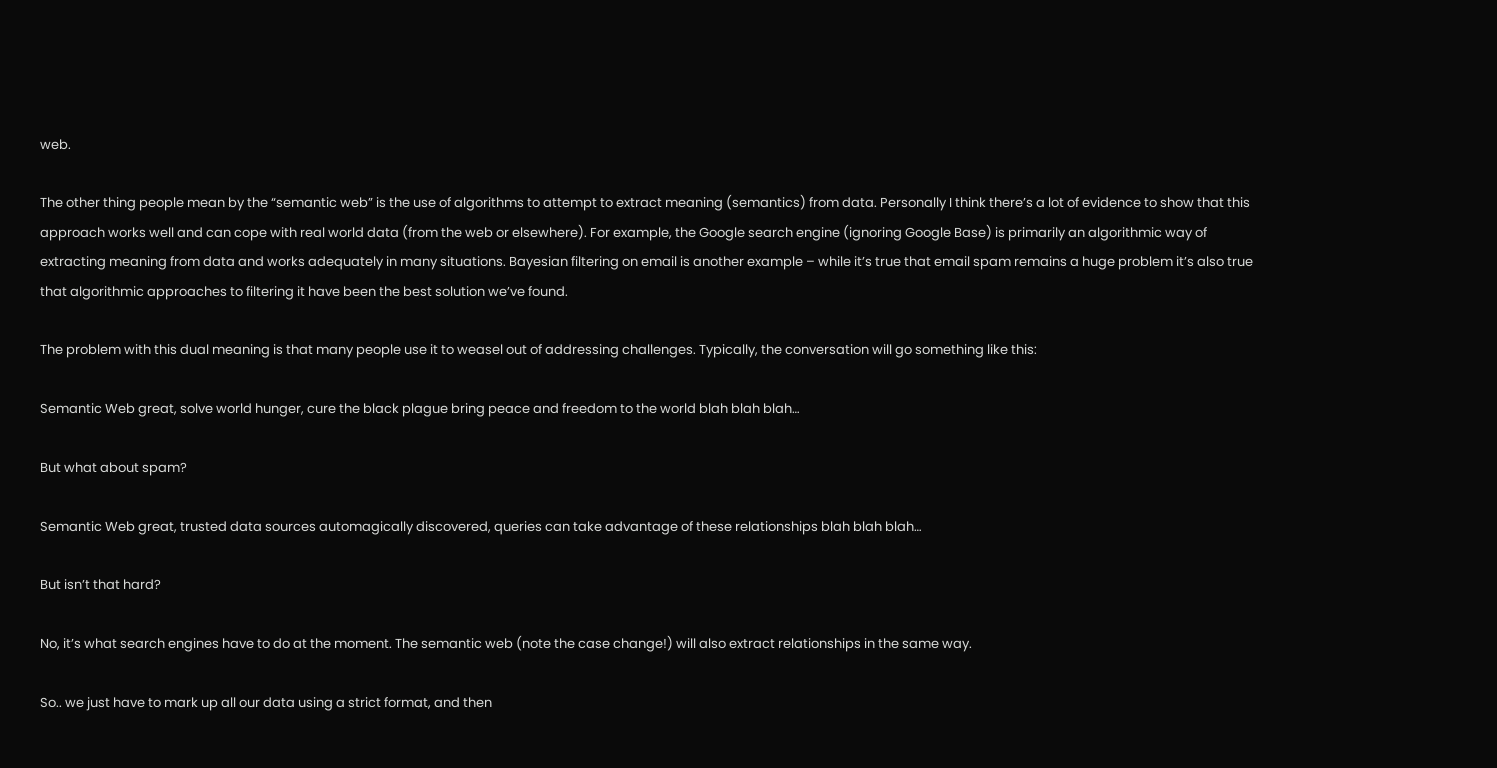web.

The other thing people mean by the “semantic web” is the use of algorithms to attempt to extract meaning (semantics) from data. Personally I think there’s a lot of evidence to show that this approach works well and can cope with real world data (from the web or elsewhere). For example, the Google search engine (ignoring Google Base) is primarily an algorithmic way of extracting meaning from data and works adequately in many situations. Bayesian filtering on email is another example – while it’s true that email spam remains a huge problem it’s also true that algorithmic approaches to filtering it have been the best solution we’ve found.

The problem with this dual meaning is that many people use it to weasel out of addressing challenges. Typically, the conversation will go something like this:

Semantic Web great, solve world hunger, cure the black plague bring peace and freedom to the world blah blah blah…

But what about spam?

Semantic Web great, trusted data sources automagically discovered, queries can take advantage of these relationships blah blah blah…

But isn’t that hard?

No, it’s what search engines have to do at the moment. The semantic web (note the case change!) will also extract relationships in the same way.

So.. we just have to mark up all our data using a strict format, and then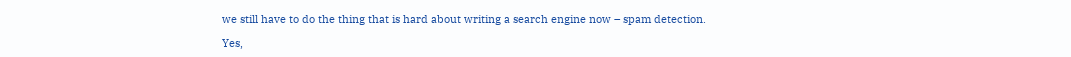we still have to do the thing that is hard about writing a search engine now – spam detection.

Yes,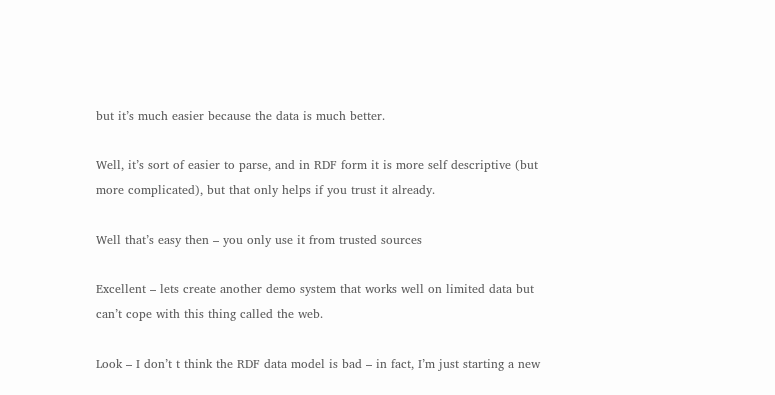but it’s much easier because the data is much better.

Well, it’s sort of easier to parse, and in RDF form it is more self descriptive (but more complicated), but that only helps if you trust it already.

Well that’s easy then – you only use it from trusted sources

Excellent – lets create another demo system that works well on limited data but can’t cope with this thing called the web.

Look – I don’t t think the RDF data model is bad – in fact, I’m just starting a new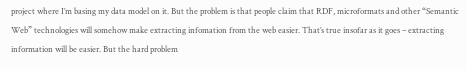project where I’m basing my data model on it. But the problem is that people claim that RDF, microformats and other “Semantic Web” technologies will somehow make extracting infomation from the web easier. That’s true insofar as it goes – extracting information will be easier. But the hard problem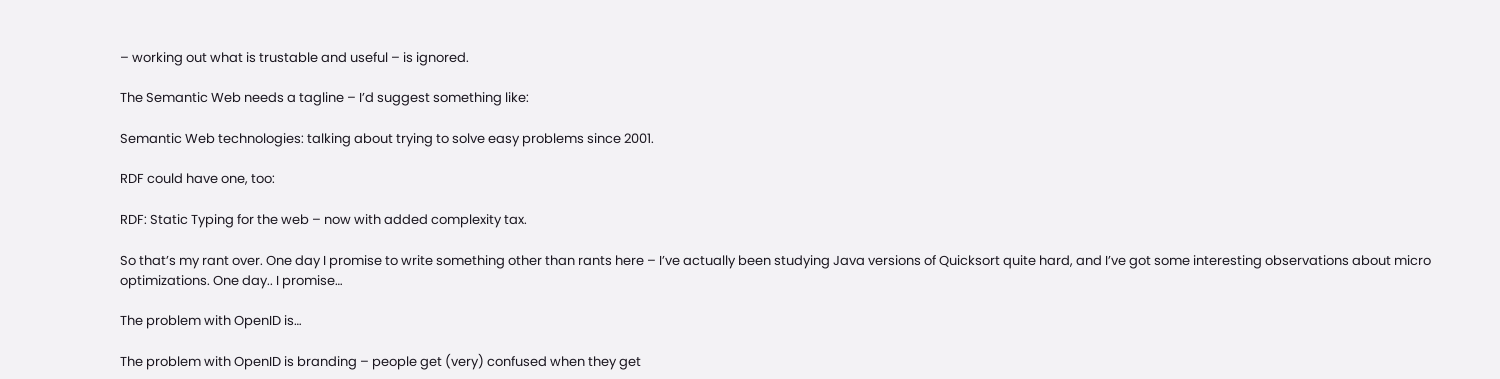– working out what is trustable and useful – is ignored.

The Semantic Web needs a tagline – I’d suggest something like:

Semantic Web technologies: talking about trying to solve easy problems since 2001.

RDF could have one, too:

RDF: Static Typing for the web – now with added complexity tax.

So that’s my rant over. One day I promise to write something other than rants here – I’ve actually been studying Java versions of Quicksort quite hard, and I’ve got some interesting observations about micro optimizations. One day.. I promise…

The problem with OpenID is…

The problem with OpenID is branding – people get (very) confused when they get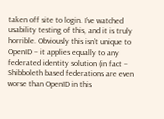taken off site to login. I’ve watched usability testing of this, and it is truly horrible. Obviously this isn’t unique to OpenID – it applies equally to any federated identity solution (in fact – Shibboleth based federations are even worse than OpenID in this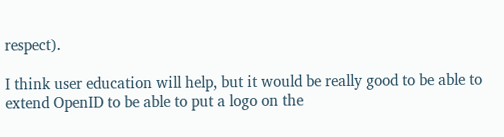respect).

I think user education will help, but it would be really good to be able to extend OpenID to be able to put a logo on the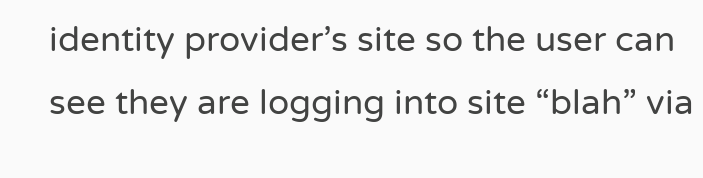identity provider’s site so the user can see they are logging into site “blah” via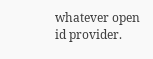whatever open id provider.